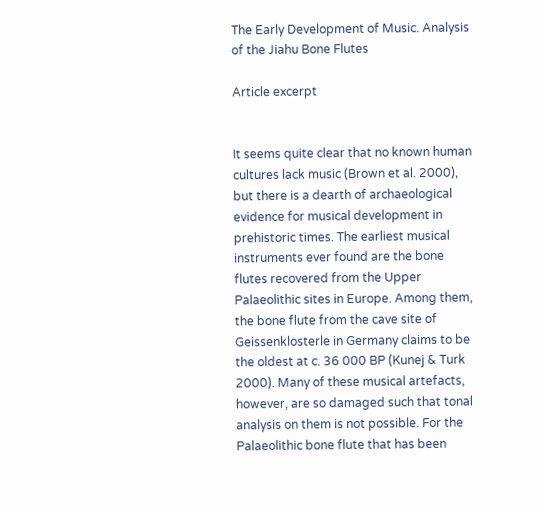The Early Development of Music. Analysis of the Jiahu Bone Flutes

Article excerpt


It seems quite clear that no known human cultures lack music (Brown et al. 2000), but there is a dearth of archaeological evidence for musical development in prehistoric times. The earliest musical instruments ever found are the bone flutes recovered from the Upper Palaeolithic sites in Europe. Among them, the bone flute from the cave site of Geissenklosterle in Germany claims to be the oldest at c. 36 000 BP (Kunej & Turk 2000). Many of these musical artefacts, however, are so damaged such that tonal analysis on them is not possible. For the Palaeolithic bone flute that has been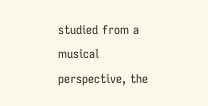studied from a musical perspective, the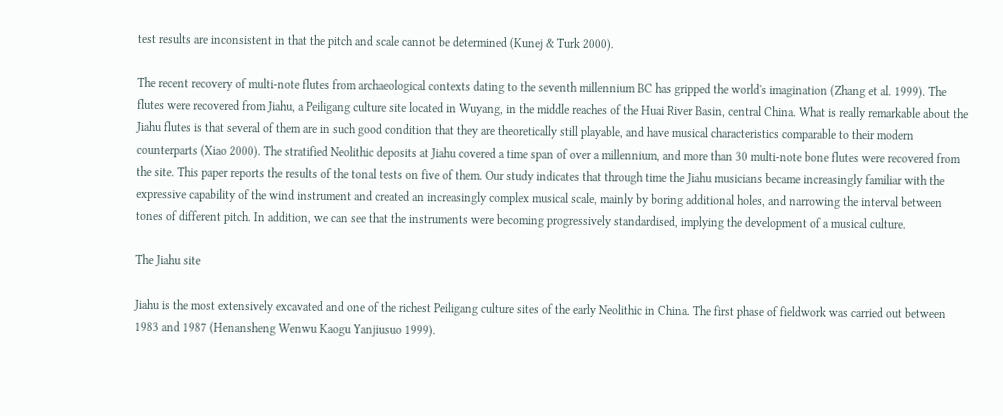test results are inconsistent in that the pitch and scale cannot be determined (Kunej & Turk 2000).

The recent recovery of multi-note flutes from archaeological contexts dating to the seventh millennium BC has gripped the world's imagination (Zhang et al. 1999). The flutes were recovered from Jiahu, a Peiligang culture site located in Wuyang, in the middle reaches of the Huai River Basin, central China. What is really remarkable about the Jiahu flutes is that several of them are in such good condition that they are theoretically still playable, and have musical characteristics comparable to their modern counterparts (Xiao 2000). The stratified Neolithic deposits at Jiahu covered a time span of over a millennium, and more than 30 multi-note bone flutes were recovered from the site. This paper reports the results of the tonal tests on five of them. Our study indicates that through time the Jiahu musicians became increasingly familiar with the expressive capability of the wind instrument and created an increasingly complex musical scale, mainly by boring additional holes, and narrowing the interval between tones of different pitch. In addition, we can see that the instruments were becoming progressively standardised, implying the development of a musical culture.

The Jiahu site

Jiahu is the most extensively excavated and one of the richest Peiligang culture sites of the early Neolithic in China. The first phase of fieldwork was carried out between 1983 and 1987 (Henansheng Wenwu Kaogu Yanjiusuo 1999).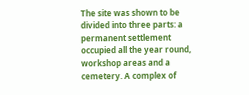The site was shown to be divided into three parts: a permanent settlement occupied all the year round, workshop areas and a cemetery. A complex of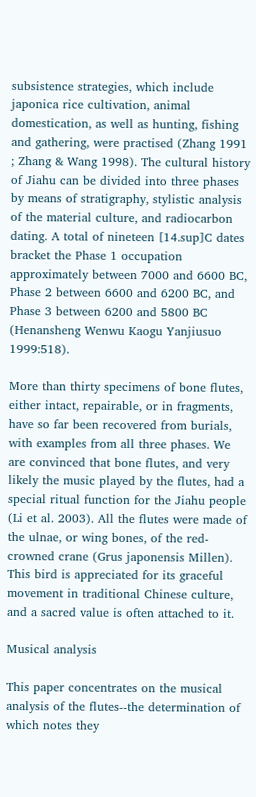subsistence strategies, which include japonica rice cultivation, animal domestication, as well as hunting, fishing and gathering, were practised (Zhang 1991 ; Zhang & Wang 1998). The cultural history of Jiahu can be divided into three phases by means of stratigraphy, stylistic analysis of the material culture, and radiocarbon dating. A total of nineteen [14.sup]C dates bracket the Phase 1 occupation approximately between 7000 and 6600 BC, Phase 2 between 6600 and 6200 BC, and Phase 3 between 6200 and 5800 BC (Henansheng Wenwu Kaogu Yanjiusuo 1999:518).

More than thirty specimens of bone flutes, either intact, repairable, or in fragments, have so far been recovered from burials, with examples from all three phases. We are convinced that bone flutes, and very likely the music played by the flutes, had a special ritual function for the Jiahu people (Li et al. 2003). All the flutes were made of the ulnae, or wing bones, of the red-crowned crane (Grus japonensis Millen). This bird is appreciated for its graceful movement in traditional Chinese culture, and a sacred value is often attached to it.

Musical analysis

This paper concentrates on the musical analysis of the flutes--the determination of which notes they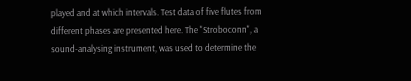played and at which intervals. Test data of five flutes from different phases are presented here. The "Stroboconn", a sound-analysing instrument, was used to determine the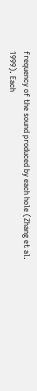frequency of the sound produced by each hole (Zhang et al. 1999). Each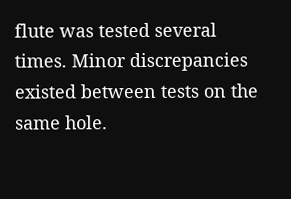flute was tested several times. Minor discrepancies existed between tests on the same hole.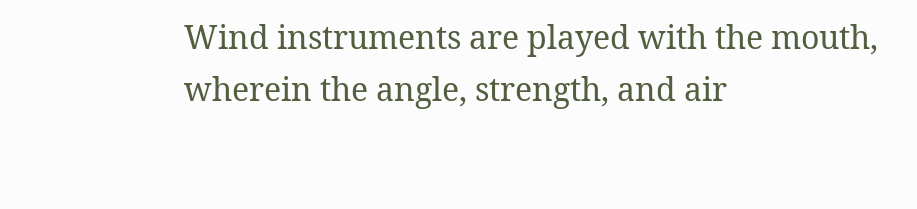Wind instruments are played with the mouth, wherein the angle, strength, and air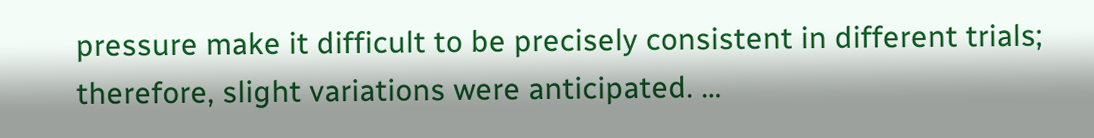pressure make it difficult to be precisely consistent in different trials; therefore, slight variations were anticipated. …